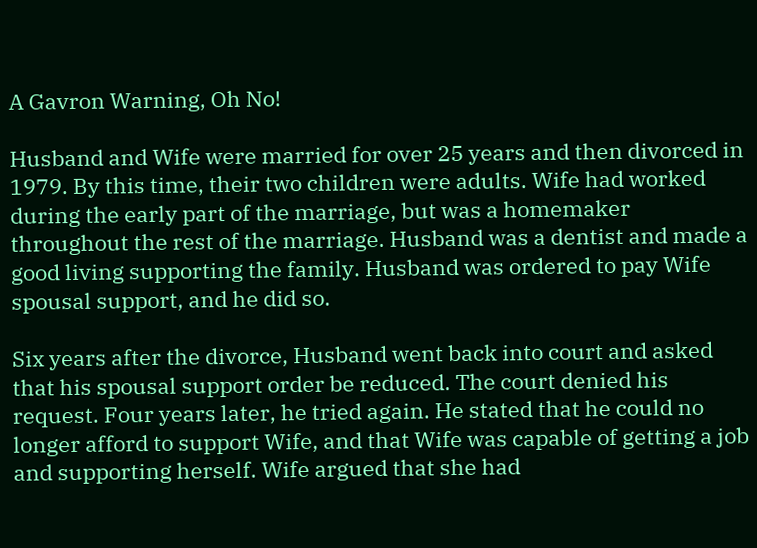A Gavron Warning, Oh No!

Husband and Wife were married for over 25 years and then divorced in 1979. By this time, their two children were adults. Wife had worked during the early part of the marriage, but was a homemaker throughout the rest of the marriage. Husband was a dentist and made a good living supporting the family. Husband was ordered to pay Wife spousal support, and he did so.

Six years after the divorce, Husband went back into court and asked that his spousal support order be reduced. The court denied his request. Four years later, he tried again. He stated that he could no longer afford to support Wife, and that Wife was capable of getting a job and supporting herself. Wife argued that she had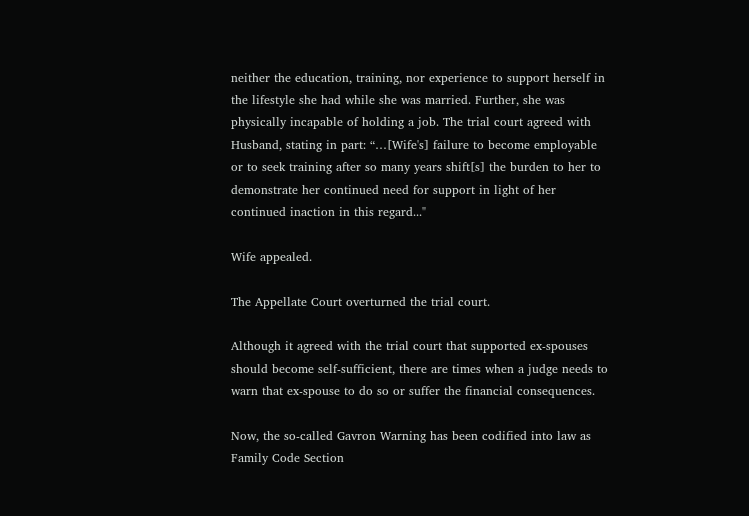neither the education, training, nor experience to support herself in the lifestyle she had while she was married. Further, she was physically incapable of holding a job. The trial court agreed with Husband, stating in part: “…[Wife's] failure to become employable or to seek training after so many years shift[s] the burden to her to demonstrate her continued need for support in light of her continued inaction in this regard..."

Wife appealed.

The Appellate Court overturned the trial court.

Although it agreed with the trial court that supported ex-spouses should become self-sufficient, there are times when a judge needs to warn that ex-spouse to do so or suffer the financial consequences.

Now, the so-called Gavron Warning has been codified into law as Family Code Section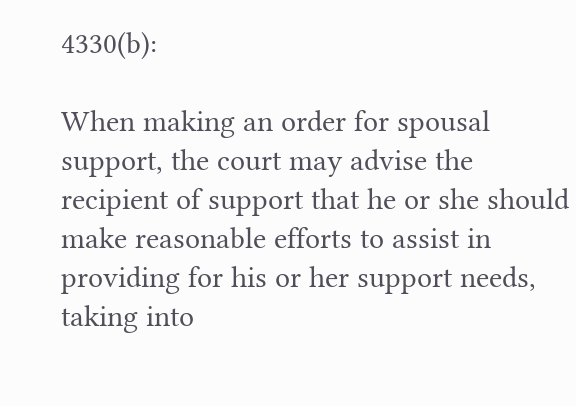4330(b):

When making an order for spousal support, the court may advise the recipient of support that he or she should make reasonable efforts to assist in providing for his or her support needs, taking into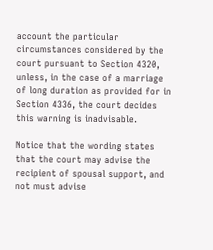account the particular circumstances considered by the court pursuant to Section 4320, unless, in the case of a marriage of long duration as provided for in Section 4336, the court decides this warning is inadvisable.

Notice that the wording states that the court may advise the recipient of spousal support, and not must advise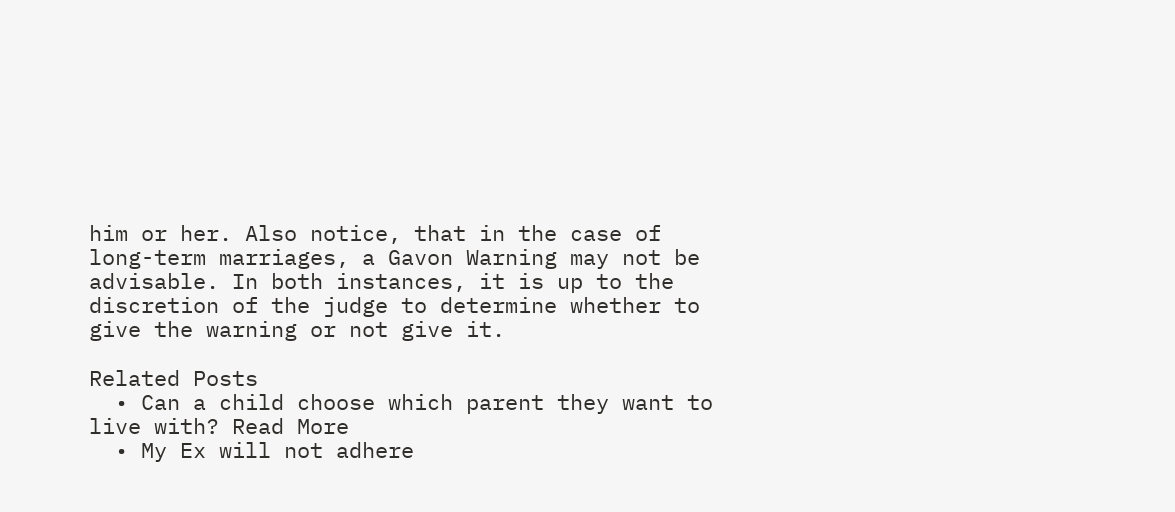him or her. Also notice, that in the case of long-term marriages, a Gavon Warning may not be advisable. In both instances, it is up to the discretion of the judge to determine whether to give the warning or not give it.

Related Posts
  • Can a child choose which parent they want to live with? Read More
  • My Ex will not adhere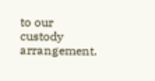to our custody arrangement.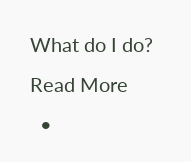What do I do? Read More
  •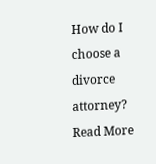How do I choose a divorce attorney? Read More